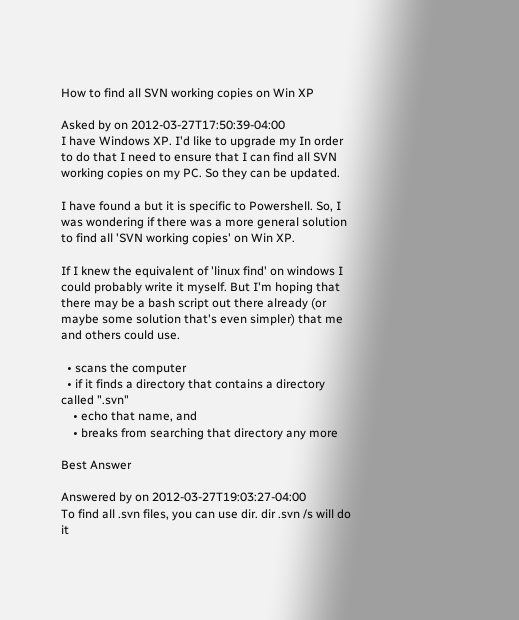How to find all SVN working copies on Win XP

Asked by on 2012-03-27T17:50:39-04:00
I have Windows XP. I'd like to upgrade my In order to do that I need to ensure that I can find all SVN working copies on my PC. So they can be updated.

I have found a but it is specific to Powershell. So, I was wondering if there was a more general solution to find all 'SVN working copies' on Win XP.

If I knew the equivalent of 'linux find' on windows I could probably write it myself. But I'm hoping that there may be a bash script out there already (or maybe some solution that's even simpler) that me and others could use.

  • scans the computer
  • if it finds a directory that contains a directory called ".svn"
    • echo that name, and
    • breaks from searching that directory any more

Best Answer

Answered by on 2012-03-27T19:03:27-04:00
To find all .svn files, you can use dir. dir .svn /s will do it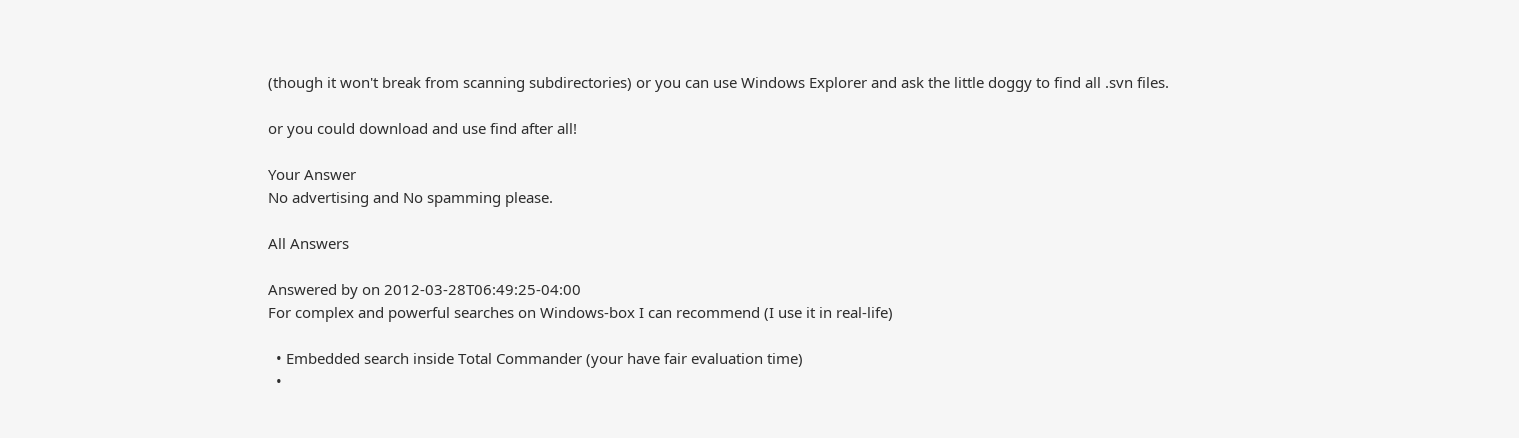(though it won't break from scanning subdirectories) or you can use Windows Explorer and ask the little doggy to find all .svn files.

or you could download and use find after all!

Your Answer
No advertising and No spamming please.

All Answers

Answered by on 2012-03-28T06:49:25-04:00
For complex and powerful searches on Windows-box I can recommend (I use it in real-life)

  • Embedded search inside Total Commander (your have fair evaluation time)
  •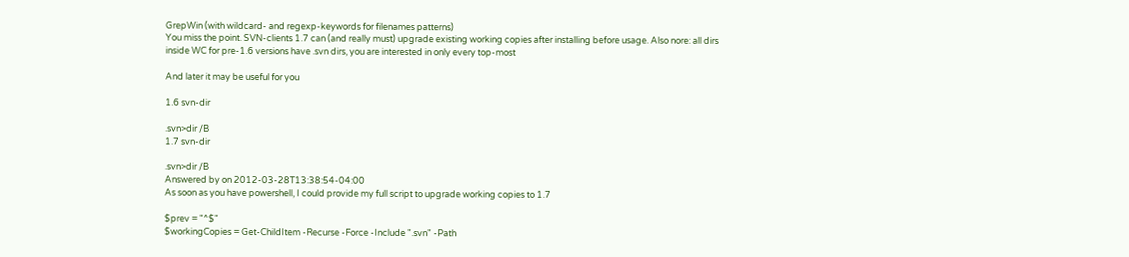GrepWin (with wildcard- and regexp-keywords for filenames patterns)
You miss the point. SVN-clients 1.7 can (and really must) upgrade existing working copies after installing before usage. Also nore: all dirs inside WC for pre-1.6 versions have .svn dirs, you are interested in only every top-most

And later it may be useful for you

1.6 svn-dir

.svn>dir /B
1.7 svn-dir

.svn>dir /B
Answered by on 2012-03-28T13:38:54-04:00
As soon as you have powershell, I could provide my full script to upgrade working copies to 1.7

$prev = "^$"
$workingCopies = Get-ChildItem -Recurse -Force -Include ".svn" -Path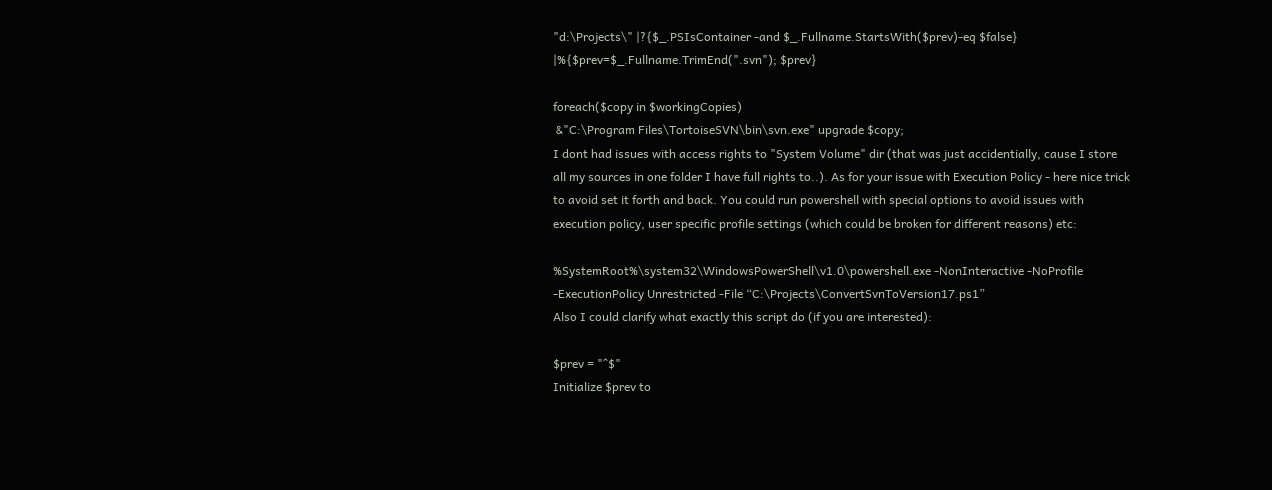"d:\Projects\" |?{$_.PSIsContainer -and $_.Fullname.StartsWith($prev)-eq $false} |%{$prev=$_.Fullname.TrimEnd(".svn"); $prev}

foreach($copy in $workingCopies)
 &"C:\Program Files\TortoiseSVN\bin\svn.exe" upgrade $copy;
I dont had issues with access rights to "System Volume" dir (that was just accidentially, cause I store all my sources in one folder I have full rights to..). As for your issue with Execution Policy - here nice trick to avoid set it forth and back. You could run powershell with special options to avoid issues with execution policy, user specific profile settings (which could be broken for different reasons) etc:

%SystemRoot%\system32\WindowsPowerShell\v1.0\powershell.exe -NonInteractive -NoProfile -ExecutionPolicy Unrestricted -File “C:\Projects\ConvertSvnToVersion17.ps1”
Also I could clarify what exactly this script do (if you are interested):

$prev = "^$"
Initialize $prev to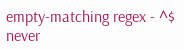empty-matching regex - ^$ never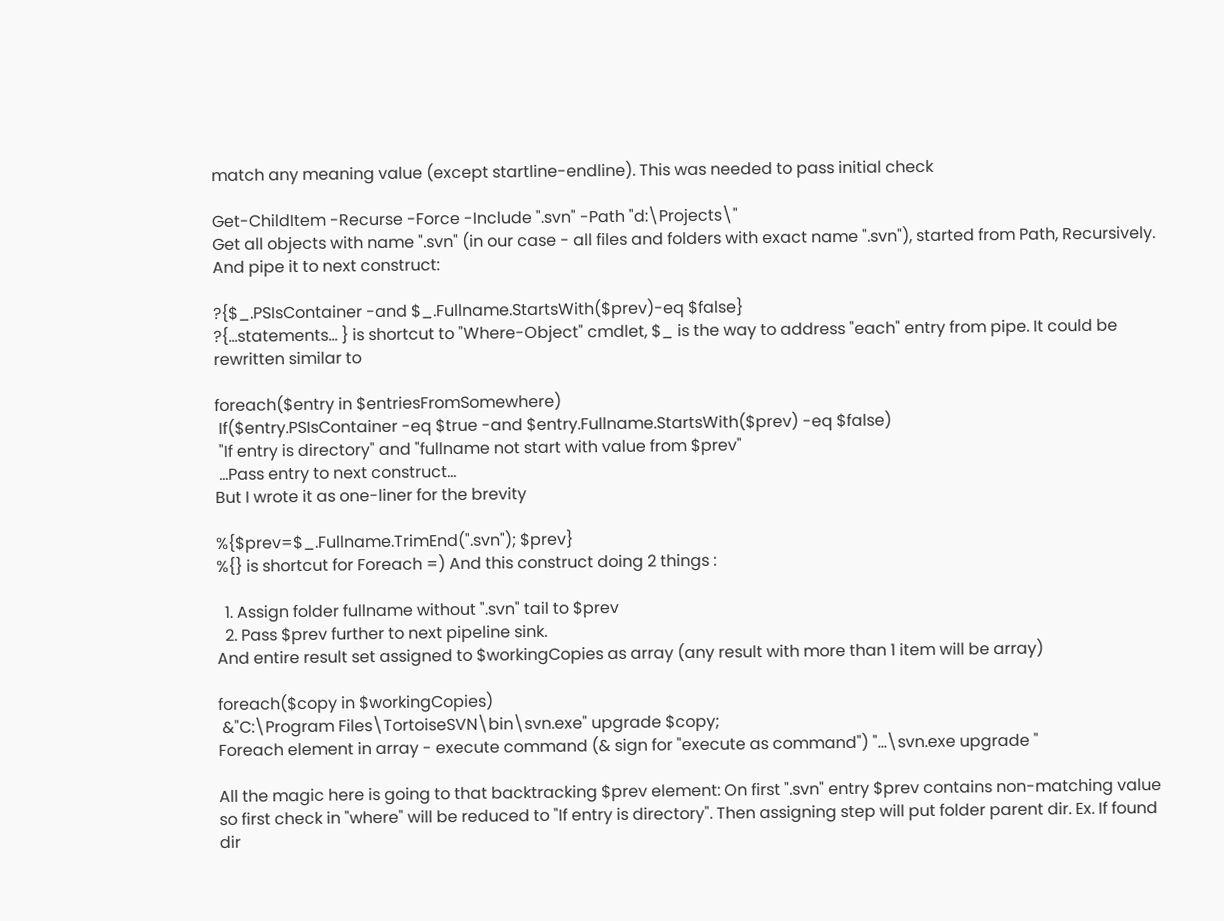match any meaning value (except startline-endline). This was needed to pass initial check

Get-ChildItem -Recurse -Force -Include ".svn" -Path "d:\Projects\"
Get all objects with name ".svn" (in our case - all files and folders with exact name ".svn"), started from Path, Recursively. And pipe it to next construct:

?{$_.PSIsContainer -and $_.Fullname.StartsWith($prev)-eq $false}
?{...statements... } is shortcut to "Where-Object" cmdlet, $_ is the way to address "each" entry from pipe. It could be rewritten similar to

foreach($entry in $entriesFromSomewhere)
 If($entry.PSIsContainer -eq $true -and $entry.Fullname.StartsWith($prev) -eq $false)
 "If entry is directory" and "fullname not start with value from $prev"
 ...Pass entry to next construct...
But I wrote it as one-liner for the brevity

%{$prev=$_.Fullname.TrimEnd(".svn"); $prev}
%{} is shortcut for Foreach =) And this construct doing 2 things :

  1. Assign folder fullname without ".svn" tail to $prev
  2. Pass $prev further to next pipeline sink.
And entire result set assigned to $workingCopies as array (any result with more than 1 item will be array)

foreach($copy in $workingCopies)
 &"C:\Program Files\TortoiseSVN\bin\svn.exe" upgrade $copy;
Foreach element in array - execute command (& sign for "execute as command") "…\svn.exe upgrade "

All the magic here is going to that backtracking $prev element: On first ".svn" entry $prev contains non-matching value so first check in "where" will be reduced to "If entry is directory". Then assigning step will put folder parent dir. Ex. If found dir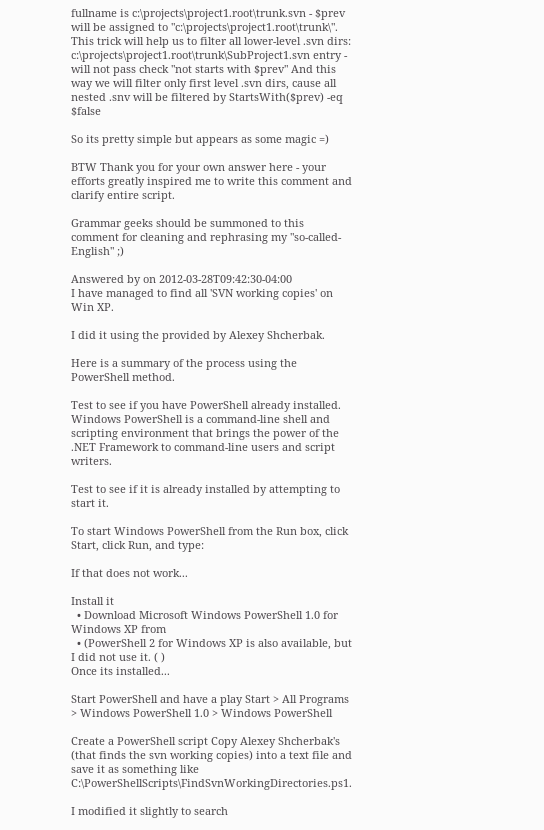fullname is c:\projects\project1.root\trunk.svn - $prev will be assigned to "c:\projects\project1.root\trunk\". This trick will help us to filter all lower-level .svn dirs: c:\projects\project1.root\trunk\SubProject1.svn entry - will not pass check "not starts with $prev" And this way we will filter only first level .svn dirs, cause all nested .snv will be filtered by StartsWith($prev) -eq $false

So its pretty simple but appears as some magic =)

BTW Thank you for your own answer here - your efforts greatly inspired me to write this comment and clarify entire script.

Grammar geeks should be summoned to this comment for cleaning and rephrasing my "so-called-English" ;)

Answered by on 2012-03-28T09:42:30-04:00
I have managed to find all 'SVN working copies' on Win XP.

I did it using the provided by Alexey Shcherbak.

Here is a summary of the process using the PowerShell method.

Test to see if you have PowerShell already installed. Windows PowerShell is a command-line shell and scripting environment that brings the power of the .NET Framework to command-line users and script writers.

Test to see if it is already installed by attempting to start it.

To start Windows PowerShell from the Run box, click Start, click Run, and type:

If that does not work...

Install it
  • Download Microsoft Windows PowerShell 1.0 for Windows XP from
  • (PowerShell 2 for Windows XP is also available, but I did not use it. ( )
Once its installed...

Start PowerShell and have a play Start > All Programs > Windows PowerShell 1.0 > Windows PowerShell

Create a PowerShell script Copy Alexey Shcherbak's (that finds the svn working copies) into a text file and save it as something like C:\PowerShellScripts\FindSvnWorkingDirectories.ps1.

I modified it slightly to search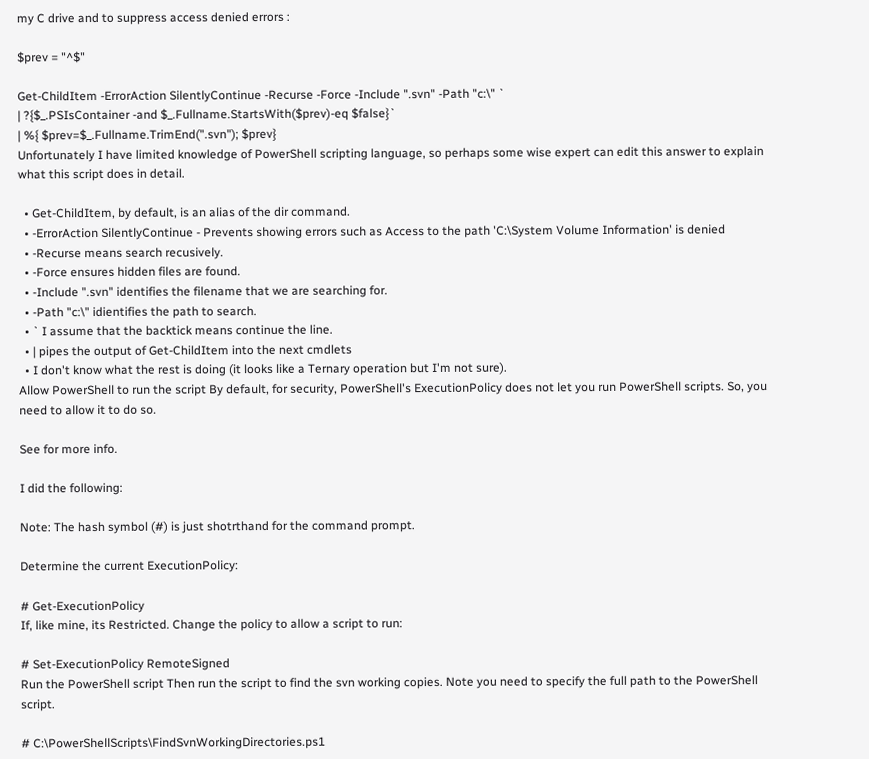my C drive and to suppress access denied errors :

$prev = "^$"

Get-ChildItem -ErrorAction SilentlyContinue -Recurse -Force -Include ".svn" -Path "c:\" `
| ?{$_.PSIsContainer -and $_.Fullname.StartsWith($prev)-eq $false}`
| %{ $prev=$_.Fullname.TrimEnd(".svn"); $prev}
Unfortunately I have limited knowledge of PowerShell scripting language, so perhaps some wise expert can edit this answer to explain what this script does in detail.

  • Get-ChildItem, by default, is an alias of the dir command.
  • -ErrorAction SilentlyContinue - Prevents showing errors such as Access to the path 'C:\System Volume Information' is denied
  • -Recurse means search recusively.
  • -Force ensures hidden files are found.
  • -Include ".svn" identifies the filename that we are searching for.
  • -Path "c:\" idientifies the path to search.
  • ` I assume that the backtick means continue the line.
  • | pipes the output of Get-ChildItem into the next cmdlets
  • I don't know what the rest is doing (it looks like a Ternary operation but I'm not sure).
Allow PowerShell to run the script By default, for security, PowerShell's ExecutionPolicy does not let you run PowerShell scripts. So, you need to allow it to do so.

See for more info.

I did the following:

Note: The hash symbol (#) is just shotrthand for the command prompt.

Determine the current ExecutionPolicy:

# Get-ExecutionPolicy
If, like mine, its Restricted. Change the policy to allow a script to run:

# Set-ExecutionPolicy RemoteSigned
Run the PowerShell script Then run the script to find the svn working copies. Note you need to specify the full path to the PowerShell script.

# C:\PowerShellScripts\FindSvnWorkingDirectories.ps1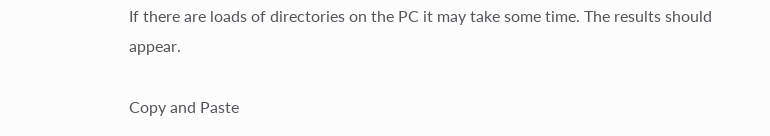If there are loads of directories on the PC it may take some time. The results should appear.

Copy and Paste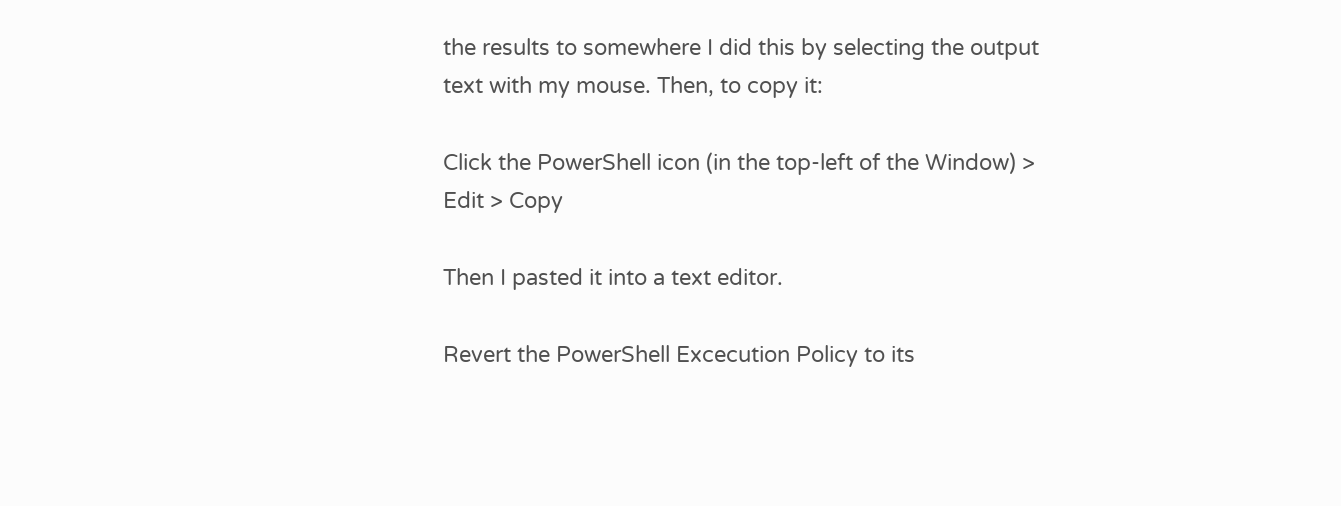the results to somewhere I did this by selecting the output text with my mouse. Then, to copy it:

Click the PowerShell icon (in the top-left of the Window) > Edit > Copy

Then I pasted it into a text editor.

Revert the PowerShell Excecution Policy to its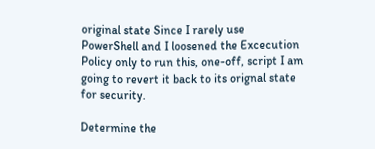original state Since I rarely use PowerShell and I loosened the Excecution Policy only to run this, one-off, script I am going to revert it back to its orignal state for security.

Determine the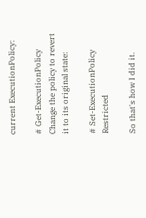current ExecutionPolicy:

# Get-ExecutionPolicy
Change the policy to revert it to its original state:

# Set-ExecutionPolicy Restricted

So that's how I did it.